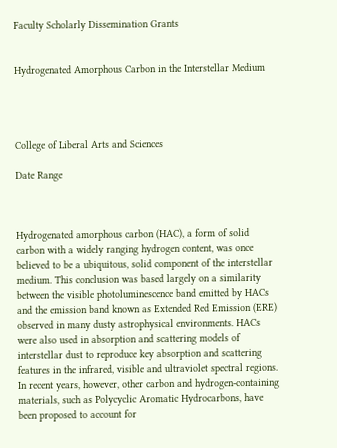Faculty Scholarly Dissemination Grants


Hydrogenated Amorphous Carbon in the Interstellar Medium




College of Liberal Arts and Sciences

Date Range



Hydrogenated amorphous carbon (HAC), a form of solid carbon with a widely ranging hydrogen content, was once believed to be a ubiquitous, solid component of the interstellar medium. This conclusion was based largely on a similarity between the visible photoluminescence band emitted by HACs and the emission band known as Extended Red Emission (ERE) observed in many dusty astrophysical environments. HACs were also used in absorption and scattering models of interstellar dust to reproduce key absorption and scattering features in the infrared, visible and ultraviolet spectral regions. In recent years, however, other carbon and hydrogen-containing materials, such as Polycyclic Aromatic Hydrocarbons, have been proposed to account for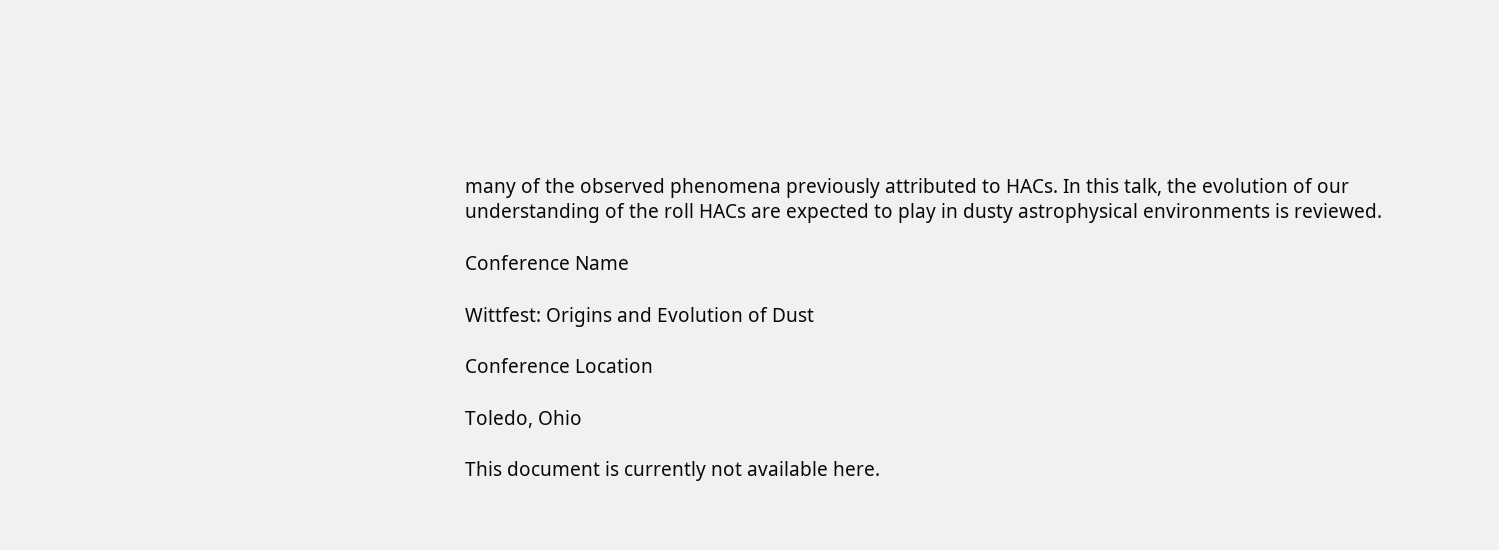many of the observed phenomena previously attributed to HACs. In this talk, the evolution of our understanding of the roll HACs are expected to play in dusty astrophysical environments is reviewed.

Conference Name

Wittfest: Origins and Evolution of Dust

Conference Location

Toledo, Ohio

This document is currently not available here.